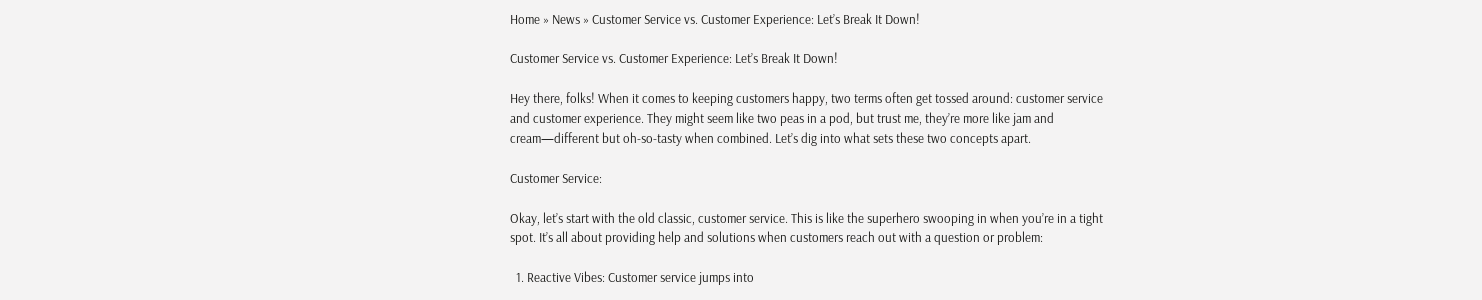Home » News » Customer Service vs. Customer Experience: Let’s Break It Down!

Customer Service vs. Customer Experience: Let’s Break It Down!

Hey there, folks! When it comes to keeping customers happy, two terms often get tossed around: customer service and customer experience. They might seem like two peas in a pod, but trust me, they’re more like jam and cream—different but oh-so-tasty when combined. Let’s dig into what sets these two concepts apart.

Customer Service:

Okay, let’s start with the old classic, customer service. This is like the superhero swooping in when you’re in a tight spot. It’s all about providing help and solutions when customers reach out with a question or problem:

  1. Reactive Vibes: Customer service jumps into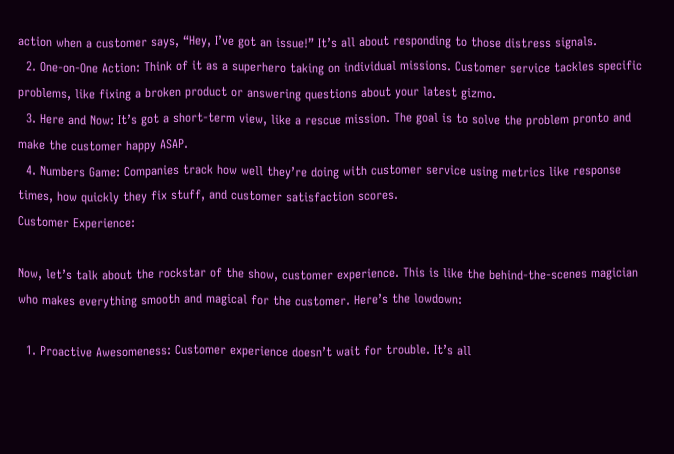action when a customer says, “Hey, I’ve got an issue!” It’s all about responding to those distress signals.
  2. One-on-One Action: Think of it as a superhero taking on individual missions. Customer service tackles specific problems, like fixing a broken product or answering questions about your latest gizmo.
  3. Here and Now: It’s got a short-term view, like a rescue mission. The goal is to solve the problem pronto and make the customer happy ASAP.
  4. Numbers Game: Companies track how well they’re doing with customer service using metrics like response times, how quickly they fix stuff, and customer satisfaction scores.
Customer Experience:

Now, let’s talk about the rockstar of the show, customer experience. This is like the behind-the-scenes magician who makes everything smooth and magical for the customer. Here’s the lowdown:

  1. Proactive Awesomeness: Customer experience doesn’t wait for trouble. It’s all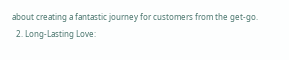about creating a fantastic journey for customers from the get-go.
  2. Long-Lasting Love: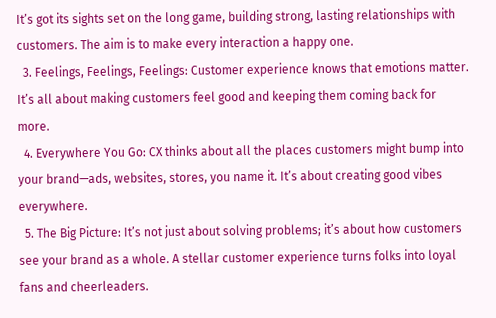It’s got its sights set on the long game, building strong, lasting relationships with customers. The aim is to make every interaction a happy one.
  3. Feelings, Feelings, Feelings: Customer experience knows that emotions matter. It’s all about making customers feel good and keeping them coming back for more.
  4. Everywhere You Go: CX thinks about all the places customers might bump into your brand—ads, websites, stores, you name it. It’s about creating good vibes everywhere.
  5. The Big Picture: It’s not just about solving problems; it’s about how customers see your brand as a whole. A stellar customer experience turns folks into loyal fans and cheerleaders.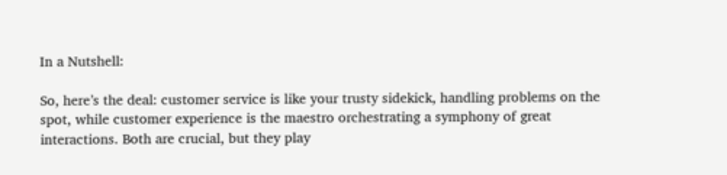In a Nutshell:

So, here’s the deal: customer service is like your trusty sidekick, handling problems on the spot, while customer experience is the maestro orchestrating a symphony of great interactions. Both are crucial, but they play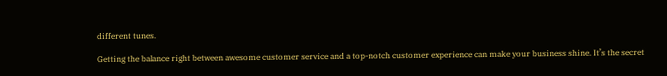different tunes.

Getting the balance right between awesome customer service and a top-notch customer experience can make your business shine. It’s the secret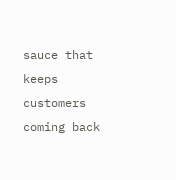sauce that keeps customers coming back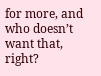for more, and who doesn’t want that, right?